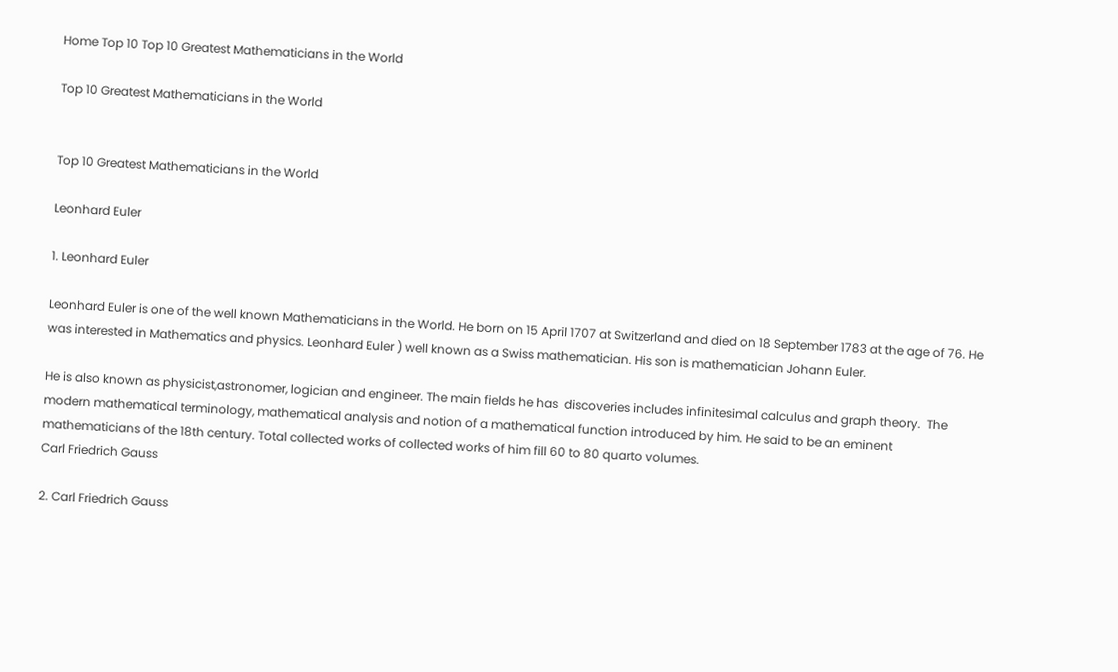Home Top 10 Top 10 Greatest Mathematicians in the World

Top 10 Greatest Mathematicians in the World


Top 10 Greatest Mathematicians in the World

Leonhard Euler

1. Leonhard Euler

Leonhard Euler is one of the well known Mathematicians in the World. He born on 15 April 1707 at Switzerland and died on 18 September 1783 at the age of 76. He was interested in Mathematics and physics. Leonhard Euler ) well known as a Swiss mathematician. His son is mathematician Johann Euler.

He is also known as physicist,astronomer, logician and engineer. The main fields he has  discoveries includes infinitesimal calculus and graph theory.  The modern mathematical terminology, mathematical analysis and notion of a mathematical function introduced by him. He said to be an eminent mathematicians of the 18th century. Total collected works of collected works of him fill 60 to 80 quarto volumes.
Carl Friedrich Gauss

2. Carl Friedrich Gauss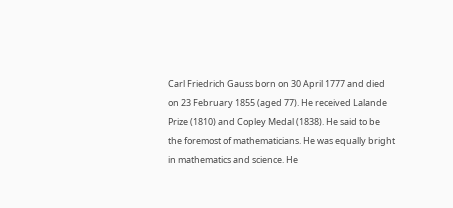Carl Friedrich Gauss born on 30 April 1777 and died on 23 February 1855 (aged 77). He received Lalande Prize (1810) and Copley Medal (1838). He said to be the foremost of mathematicians. He was equally bright in mathematics and science. He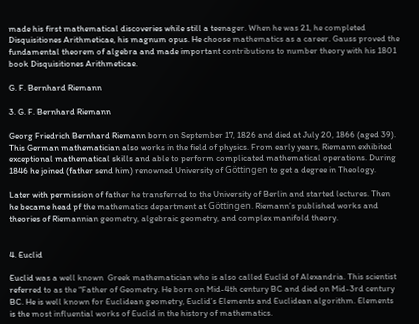made his first mathematical discoveries while still a teenager. When he was 21, he completed Disquisitiones Arithmeticae, his magnum opus. He choose mathematics as a career. Gauss proved the fundamental theorem of algebra and made important contributions to number theory with his 1801 book Disquisitiones Arithmeticae.

G. F. Bernhard Riemann

3. G. F. Bernhard Riemann

Georg Friedrich Bernhard Riemann born on September 17, 1826 and died at July 20, 1866 (aged 39). This German mathematician also works in the field of physics. From early years, Riemann exhibited exceptional mathematical skills and able to perform complicated mathematical operations. During 1846 he joined (father send him) renowned University of Göttingen to get a degree in Theology.

Later with permission of father he transferred to the University of Berlin and started lectures. Then he became head pf the mathematics department at Göttingen. Riemann’s published works and  theories of Riemannian geometry, algebraic geometry, and complex manifold theory.


4. Euclid

Euclid was a well known  Greek mathematician who is also called Euclid of Alexandria. This scientist referred to as the “Father of Geometry. He born on Mid-4th century BC and died on Mid-3rd century BC. He is well known for Euclidean geometry, Euclid’s Elements and Euclidean algorithm. Elements is the most influential works of Euclid in the history of mathematics.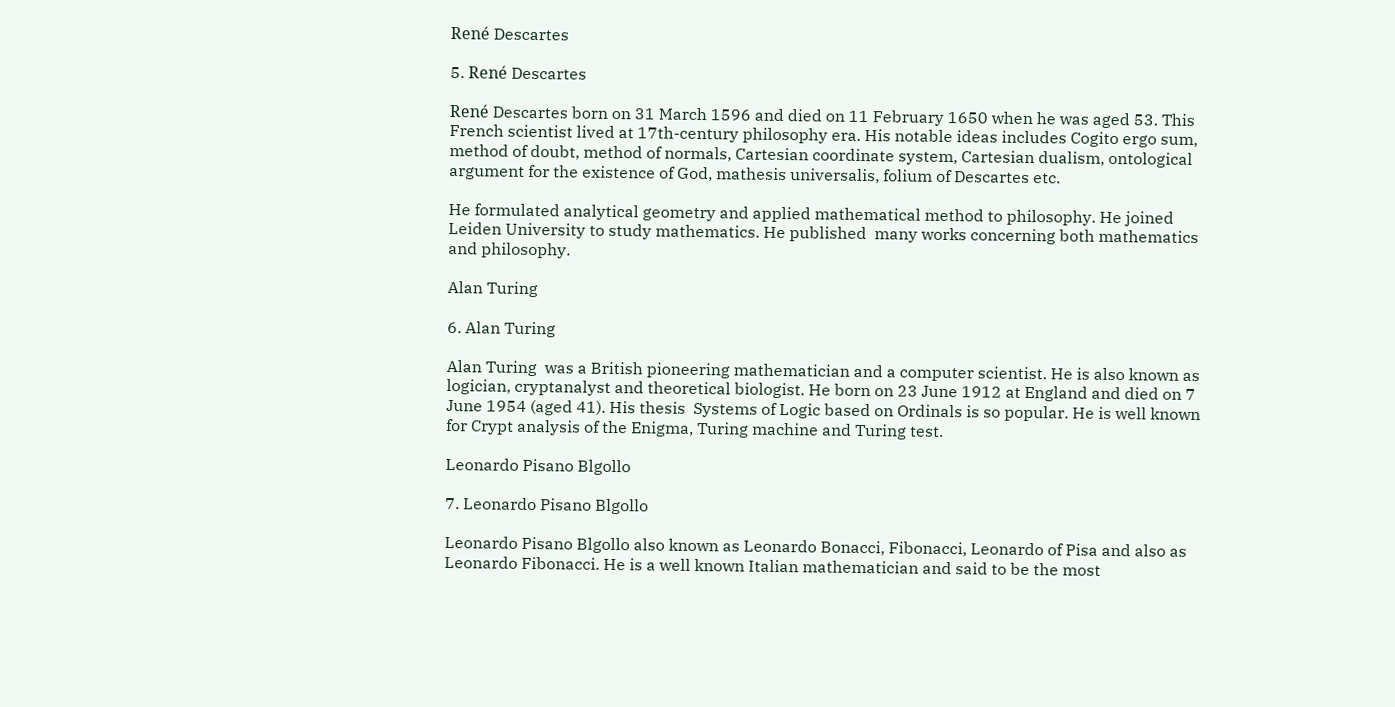René Descartes

5. René Descartes

René Descartes born on 31 March 1596 and died on 11 February 1650 when he was aged 53. This French scientist lived at 17th-century philosophy era. His notable ideas includes Cogito ergo sum, method of doubt, method of normals, Cartesian coordinate system, Cartesian dualism, ontological argument for the existence of God, mathesis universalis, folium of Descartes etc.

He formulated analytical geometry and applied mathematical method to philosophy. He joined Leiden University to study mathematics. He published  many works concerning both mathematics and philosophy.

Alan Turing

6. Alan Turing

Alan Turing  was a British pioneering mathematician and a computer scientist. He is also known as logician, cryptanalyst and theoretical biologist. He born on 23 June 1912 at England and died on 7 June 1954 (aged 41). His thesis  Systems of Logic based on Ordinals is so popular. He is well known for Crypt analysis of the Enigma, Turing machine and Turing test.

Leonardo Pisano Blgollo

7. Leonardo Pisano Blgollo

Leonardo Pisano Blgollo also known as Leonardo Bonacci, Fibonacci, Leonardo of Pisa and also as Leonardo Fibonacci. He is a well known Italian mathematician and said to be the most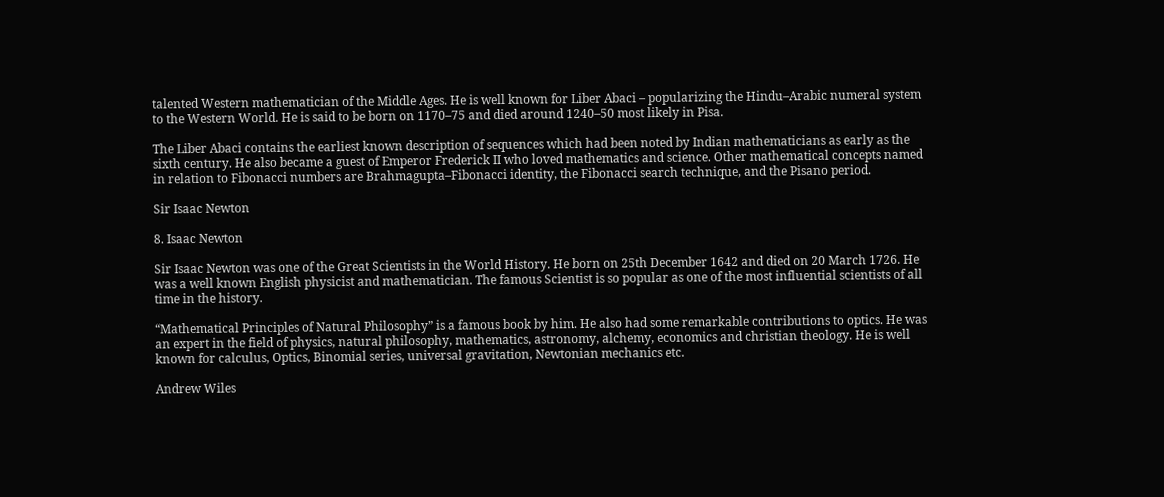talented Western mathematician of the Middle Ages. He is well known for Liber Abaci – popularizing the Hindu–Arabic numeral system to the Western World. He is said to be born on 1170–75 and died around 1240–50 most likely in Pisa.

The Liber Abaci contains the earliest known description of sequences which had been noted by Indian mathematicians as early as the sixth century. He also became a guest of Emperor Frederick II who loved mathematics and science. Other mathematical concepts named in relation to Fibonacci numbers are Brahmagupta–Fibonacci identity, the Fibonacci search technique, and the Pisano period.

Sir Isaac Newton

8. Isaac Newton

Sir Isaac Newton was one of the Great Scientists in the World History. He born on 25th December 1642 and died on 20 March 1726. He was a well known English physicist and mathematician. The famous Scientist is so popular as one of the most influential scientists of all time in the history.

“Mathematical Principles of Natural Philosophy” is a famous book by him. He also had some remarkable contributions to optics. He was an expert in the field of physics, natural philosophy, mathematics, astronomy, alchemy, economics and christian theology. He is well known for calculus, Optics, Binomial series, universal gravitation, Newtonian mechanics etc.

Andrew Wiles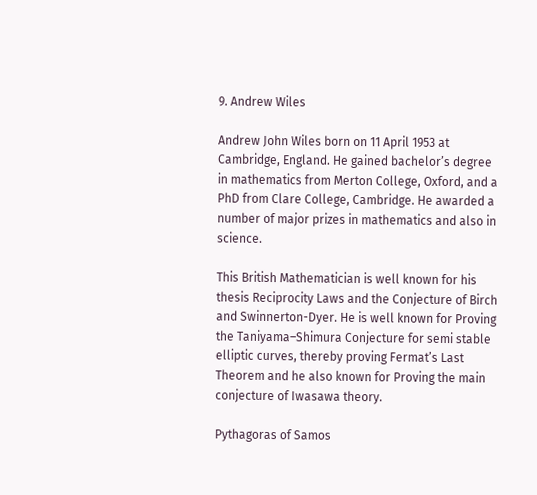9. Andrew Wiles

Andrew John Wiles born on 11 April 1953 at Cambridge, England. He gained bachelor’s degree in mathematics from Merton College, Oxford, and a PhD from Clare College, Cambridge. He awarded a number of major prizes in mathematics and also in science.

This British Mathematician is well known for his thesis Reciprocity Laws and the Conjecture of Birch and Swinnerton-Dyer. He is well known for Proving the Taniyama–Shimura Conjecture for semi stable elliptic curves, thereby proving Fermat’s Last Theorem and he also known for Proving the main conjecture of Iwasawa theory.

Pythagoras of Samos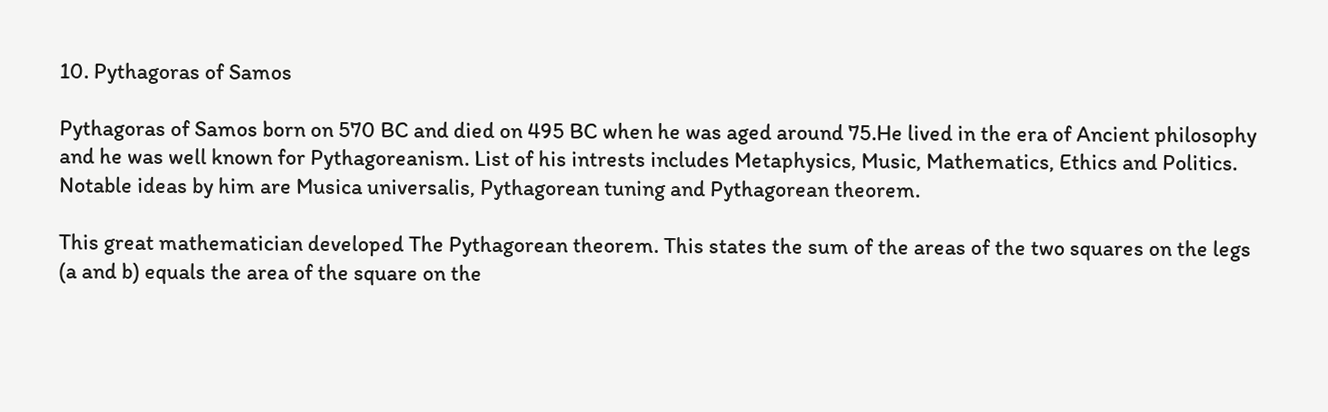10. Pythagoras of Samos

Pythagoras of Samos born on 570 BC and died on 495 BC when he was aged around 75.He lived in the era of Ancient philosophy and he was well known for Pythagoreanism. List of his intrests includes Metaphysics, Music, Mathematics, Ethics and Politics. Notable ideas by him are Musica universalis, Pythagorean tuning and Pythagorean theorem.

This great mathematician developed The Pythagorean theorem. This states the sum of the areas of the two squares on the legs (a and b) equals the area of the square on the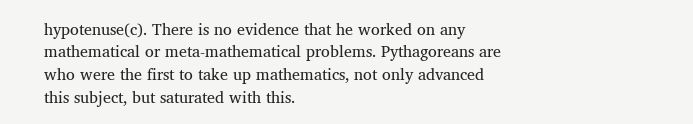hypotenuse(c). There is no evidence that he worked on any mathematical or meta-mathematical problems. Pythagoreans are  who were the first to take up mathematics, not only advanced this subject, but saturated with this.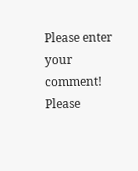Please enter your comment!
Please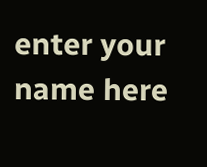enter your name here